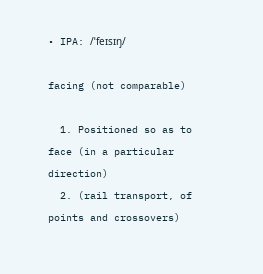• IPA: /ˈfeɪsɪŋ/

facing (not comparable)

  1. Positioned so as to face (in a particular direction)
  2. (rail transport, of points and crossovers)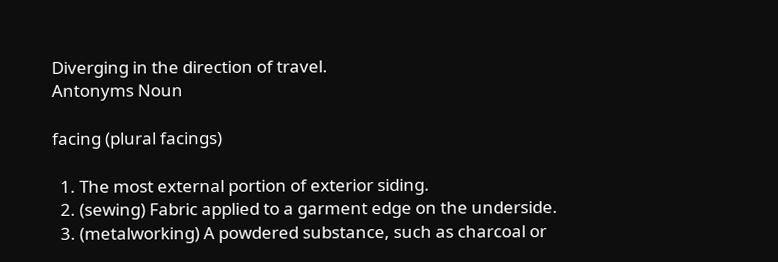Diverging in the direction of travel.
Antonyms Noun

facing (plural facings)

  1. The most external portion of exterior siding.
  2. (sewing) Fabric applied to a garment edge on the underside.
  3. (metalworking) A powdered substance, such as charcoal or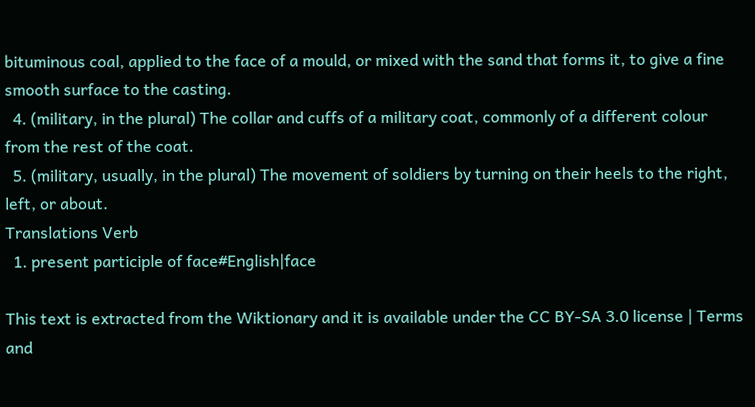bituminous coal, applied to the face of a mould, or mixed with the sand that forms it, to give a fine smooth surface to the casting.
  4. (military, in the plural) The collar and cuffs of a military coat, commonly of a different colour from the rest of the coat.
  5. (military, usually, in the plural) The movement of soldiers by turning on their heels to the right, left, or about.
Translations Verb
  1. present participle of face#English|face

This text is extracted from the Wiktionary and it is available under the CC BY-SA 3.0 license | Terms and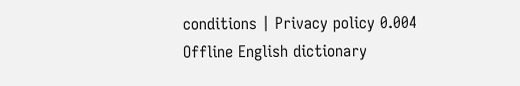conditions | Privacy policy 0.004
Offline English dictionary